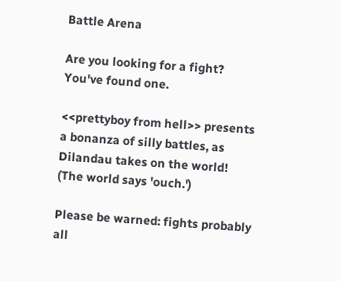Battle Arena

Are you looking for a fight? You've found one.

<<prettyboy from hell>> presents a bonanza of silly battles, as Dilandau takes on the world! (The world says 'ouch.')

Please be warned: fights probably all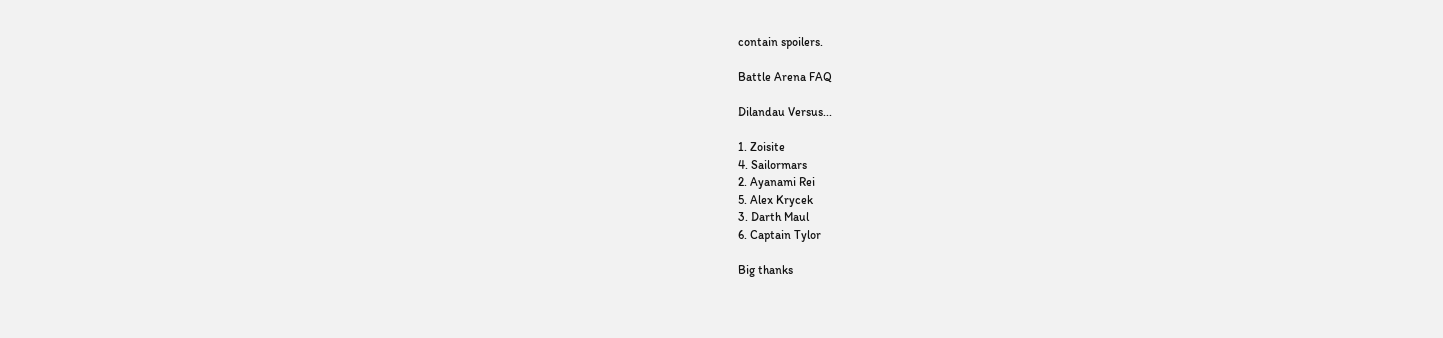contain spoilers.

Battle Arena FAQ

Dilandau Versus...

1. Zoisite
4. Sailormars
2. Ayanami Rei
5. Alex Krycek
3. Darth Maul
6. Captain Tylor

Big thanks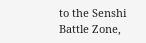to the Senshi Battle Zone,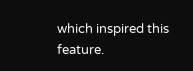which inspired this feature.